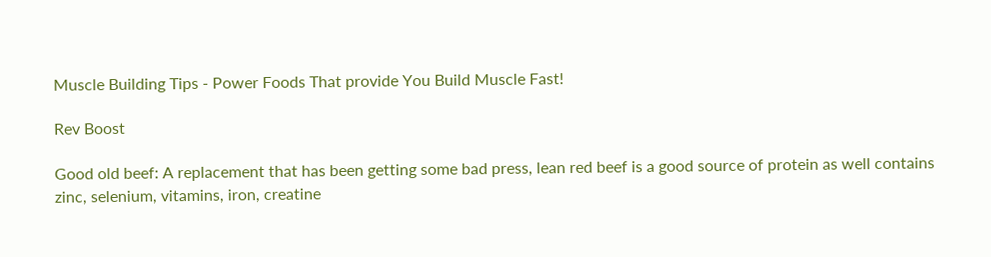Muscle Building Tips - Power Foods That provide You Build Muscle Fast!

Rev Boost

Good old beef: A replacement that has been getting some bad press, lean red beef is a good source of protein as well contains zinc, selenium, vitamins, iron, creatine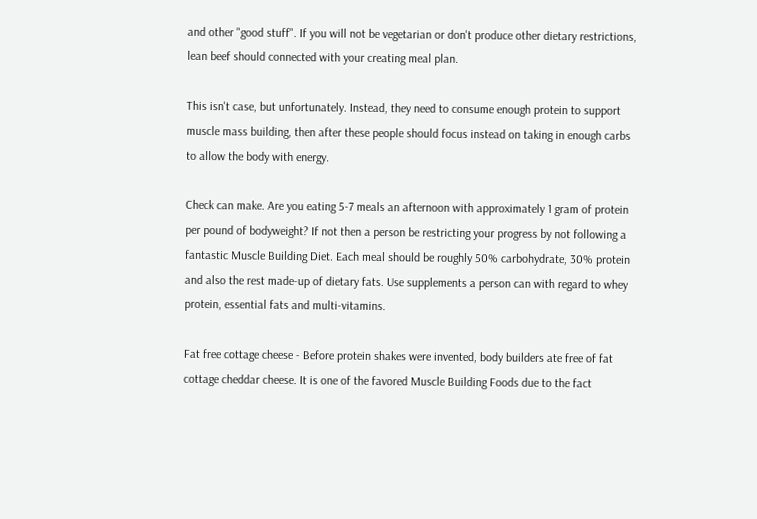and other "good stuff". If you will not be vegetarian or don't produce other dietary restrictions, lean beef should connected with your creating meal plan.

This isn't case, but unfortunately. Instead, they need to consume enough protein to support muscle mass building, then after these people should focus instead on taking in enough carbs to allow the body with energy.

Check can make. Are you eating 5-7 meals an afternoon with approximately 1 gram of protein per pound of bodyweight? If not then a person be restricting your progress by not following a fantastic Muscle Building Diet. Each meal should be roughly 50% carbohydrate, 30% protein and also the rest made-up of dietary fats. Use supplements a person can with regard to whey protein, essential fats and multi-vitamins.

Fat free cottage cheese - Before protein shakes were invented, body builders ate free of fat cottage cheddar cheese. It is one of the favored Muscle Building Foods due to the fact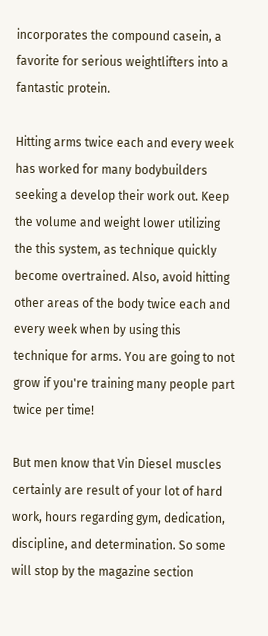incorporates the compound casein, a favorite for serious weightlifters into a fantastic protein.

Hitting arms twice each and every week has worked for many bodybuilders seeking a develop their work out. Keep the volume and weight lower utilizing the this system, as technique quickly become overtrained. Also, avoid hitting other areas of the body twice each and every week when by using this technique for arms. You are going to not grow if you're training many people part twice per time!

But men know that Vin Diesel muscles certainly are result of your lot of hard work, hours regarding gym, dedication, discipline, and determination. So some will stop by the magazine section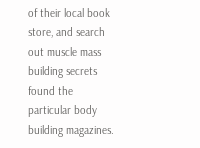of their local book store, and search out muscle mass building secrets found the particular body building magazines.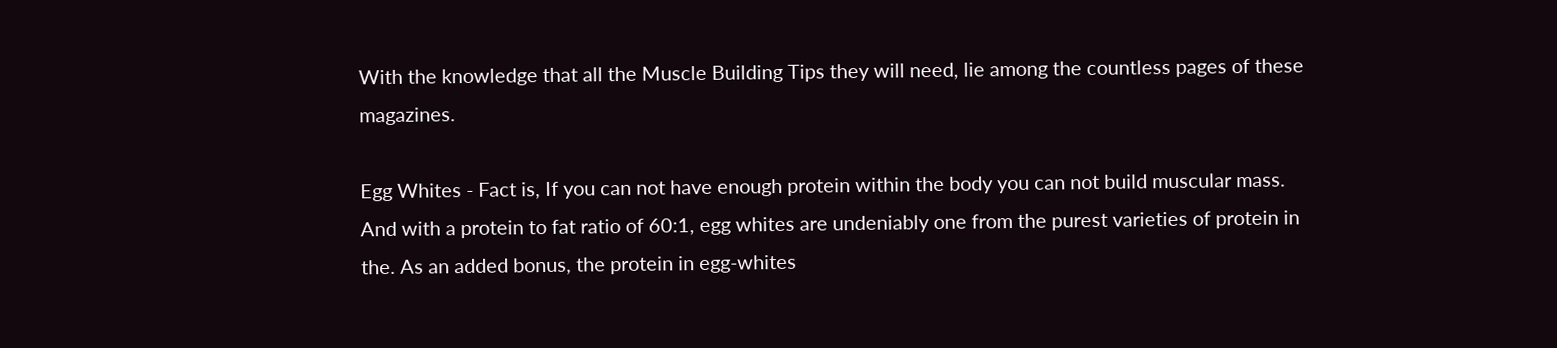With the knowledge that all the Muscle Building Tips they will need, lie among the countless pages of these magazines.

Egg Whites - Fact is, If you can not have enough protein within the body you can not build muscular mass. And with a protein to fat ratio of 60:1, egg whites are undeniably one from the purest varieties of protein in the. As an added bonus, the protein in egg-whites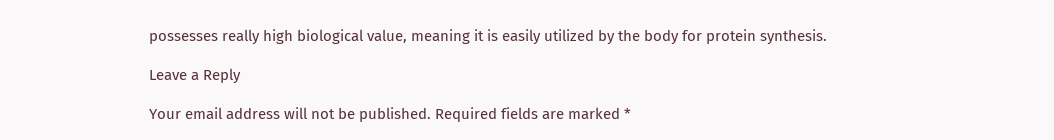possesses really high biological value, meaning it is easily utilized by the body for protein synthesis.

Leave a Reply

Your email address will not be published. Required fields are marked *